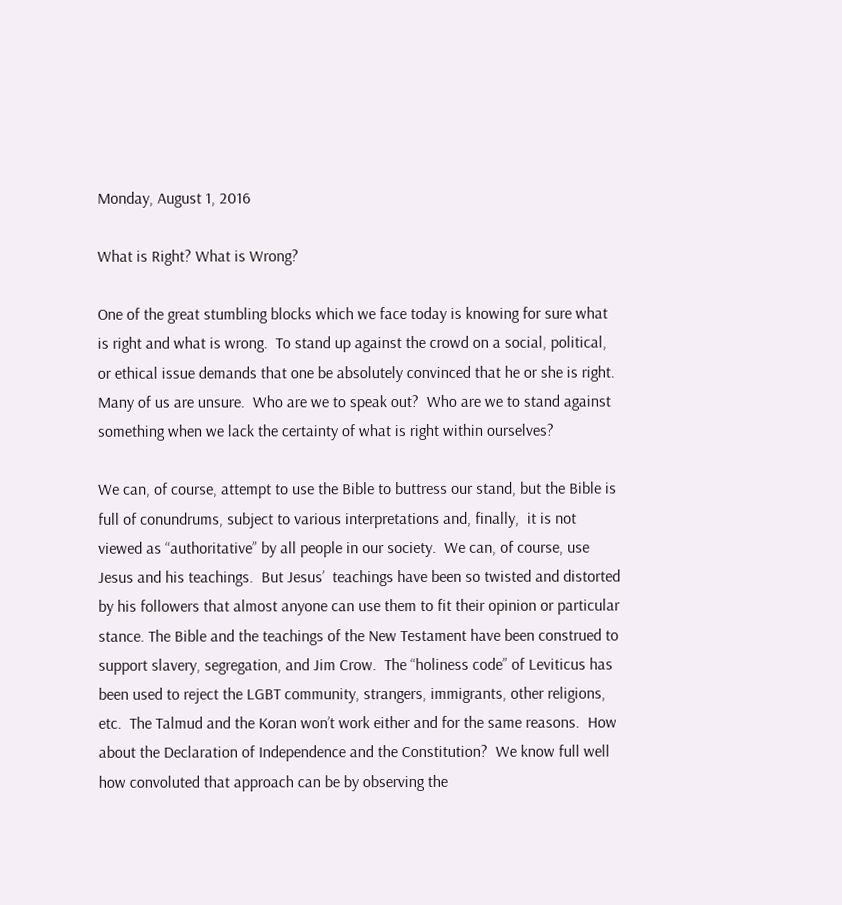Monday, August 1, 2016

What is Right? What is Wrong?

One of the great stumbling blocks which we face today is knowing for sure what is right and what is wrong.  To stand up against the crowd on a social, political, or ethical issue demands that one be absolutely convinced that he or she is right.  Many of us are unsure.  Who are we to speak out?  Who are we to stand against something when we lack the certainty of what is right within ourselves?

We can, of course, attempt to use the Bible to buttress our stand, but the Bible is full of conundrums, subject to various interpretations and, finally,  it is not viewed as “authoritative” by all people in our society.  We can, of course, use Jesus and his teachings.  But Jesus’  teachings have been so twisted and distorted by his followers that almost anyone can use them to fit their opinion or particular stance. The Bible and the teachings of the New Testament have been construed to support slavery, segregation, and Jim Crow.  The “holiness code” of Leviticus has been used to reject the LGBT community, strangers, immigrants, other religions, etc.  The Talmud and the Koran won’t work either and for the same reasons.  How about the Declaration of Independence and the Constitution?  We know full well how convoluted that approach can be by observing the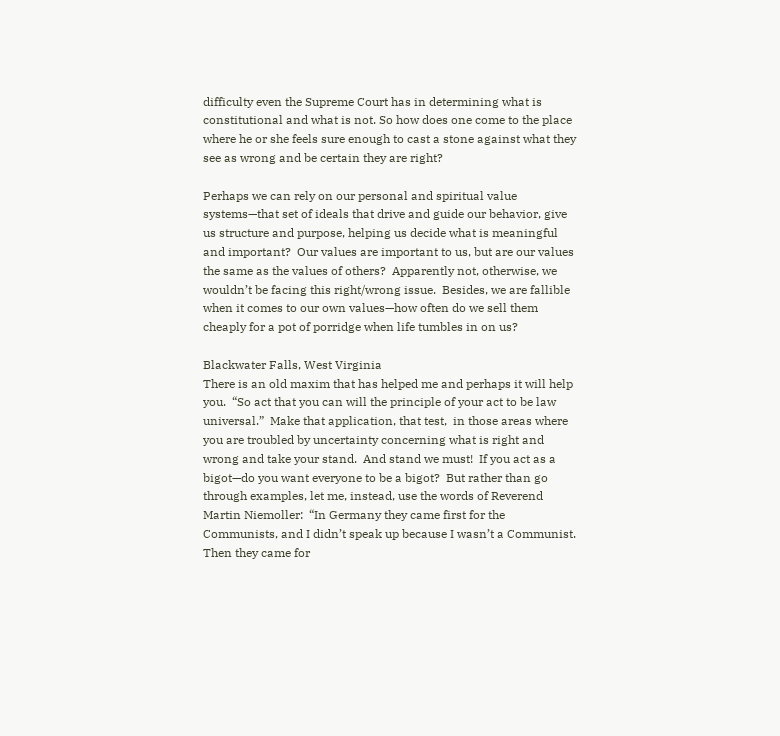difficulty even the Supreme Court has in determining what is constitutional and what is not. So how does one come to the place where he or she feels sure enough to cast a stone against what they see as wrong and be certain they are right?

Perhaps we can rely on our personal and spiritual value systems—that set of ideals that drive and guide our behavior, give us structure and purpose, helping us decide what is meaningful and important?  Our values are important to us, but are our values the same as the values of others?  Apparently not, otherwise, we wouldn’t be facing this right/wrong issue.  Besides, we are fallible when it comes to our own values—how often do we sell them cheaply for a pot of porridge when life tumbles in on us?

Blackwater Falls, West Virginia
There is an old maxim that has helped me and perhaps it will help you.  “So act that you can will the principle of your act to be law universal.”  Make that application, that test,  in those areas where you are troubled by uncertainty concerning what is right and wrong and take your stand.  And stand we must!  If you act as a bigot—do you want everyone to be a bigot?  But rather than go through examples, let me, instead, use the words of Reverend Martin Niemoller:  “In Germany they came first for the Communists, and I didn’t speak up because I wasn’t a Communist.  Then they came for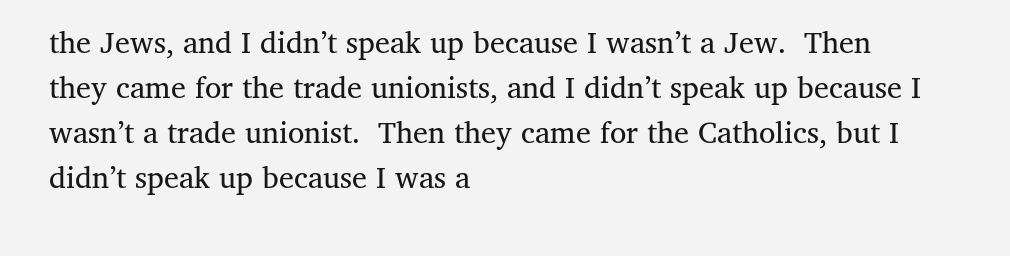the Jews, and I didn’t speak up because I wasn’t a Jew.  Then they came for the trade unionists, and I didn’t speak up because I wasn’t a trade unionist.  Then they came for the Catholics, but I didn’t speak up because I was a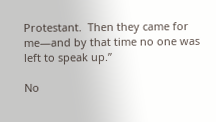Protestant.  Then they came for me—and by that time no one was left to speak up.”

No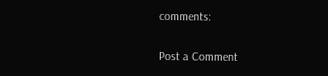comments:

Post a Comment